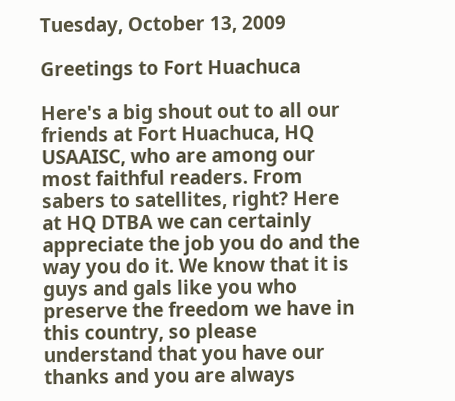Tuesday, October 13, 2009

Greetings to Fort Huachuca

Here's a big shout out to all our friends at Fort Huachuca, HQ USAAISC, who are among our most faithful readers. From sabers to satellites, right? Here at HQ DTBA we can certainly appreciate the job you do and the way you do it. We know that it is guys and gals like you who preserve the freedom we have in this country, so please understand that you have our thanks and you are always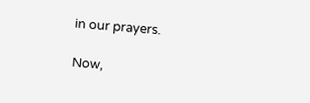in our prayers.

Now,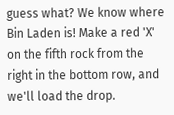guess what? We know where Bin Laden is! Make a red 'X' on the fifth rock from the right in the bottom row, and we'll load the drop.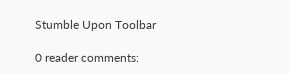Stumble Upon Toolbar

0 reader comments: